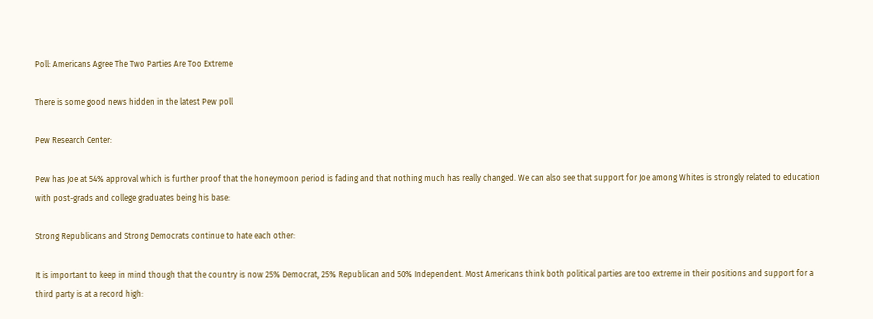Poll: Americans Agree The Two Parties Are Too Extreme

There is some good news hidden in the latest Pew poll

Pew Research Center:

Pew has Joe at 54% approval which is further proof that the honeymoon period is fading and that nothing much has really changed. We can also see that support for Joe among Whites is strongly related to education with post-grads and college graduates being his base:

Strong Republicans and Strong Democrats continue to hate each other:

It is important to keep in mind though that the country is now 25% Democrat, 25% Republican and 50% Independent. Most Americans think both political parties are too extreme in their positions and support for a third party is at a record high: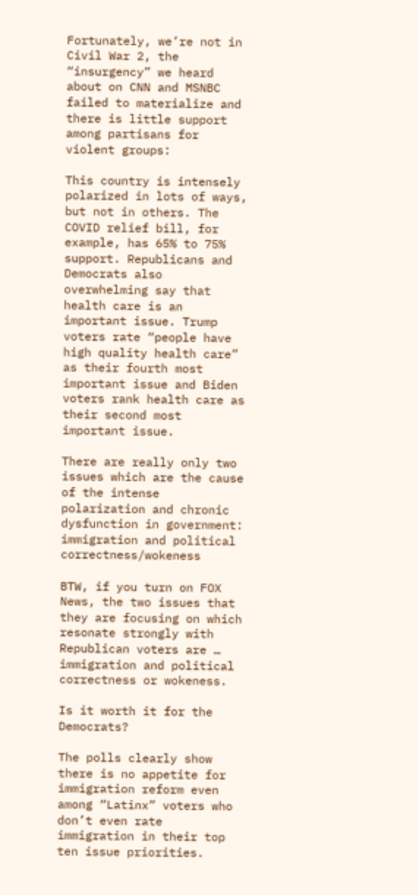Fortunately, we’re not in Civil War 2, the “insurgency” we heard about on CNN and MSNBC failed to materialize and there is little support among partisans for violent groups:

This country is intensely polarized in lots of ways, but not in others. The COVID relief bill, for example, has 65% to 75% support. Republicans and Democrats also overwhelming say that health care is an important issue. Trump voters rate “people have high quality health care” as their fourth most important issue and Biden voters rank health care as their second most important issue.

There are really only two issues which are the cause of the intense polarization and chronic dysfunction in government: immigration and political correctness/wokeness

BTW, if you turn on FOX News, the two issues that they are focusing on which resonate strongly with Republican voters are … immigration and political correctness or wokeness.

Is it worth it for the Democrats?

The polls clearly show there is no appetite for immigration reform even among “Latinx” voters who don’t even rate immigration in their top ten issue priorities.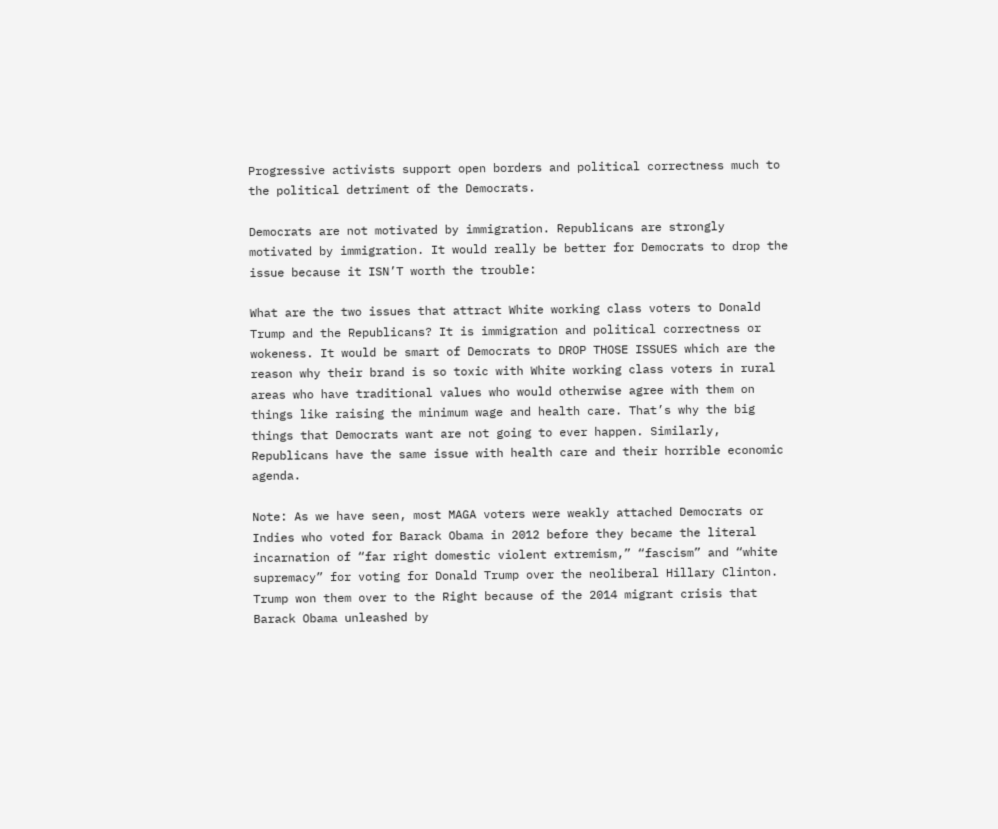Progressive activists support open borders and political correctness much to the political detriment of the Democrats.

Democrats are not motivated by immigration. Republicans are strongly motivated by immigration. It would really be better for Democrats to drop the issue because it ISN’T worth the trouble:

What are the two issues that attract White working class voters to Donald Trump and the Republicans? It is immigration and political correctness or wokeness. It would be smart of Democrats to DROP THOSE ISSUES which are the reason why their brand is so toxic with White working class voters in rural areas who have traditional values who would otherwise agree with them on things like raising the minimum wage and health care. That’s why the big things that Democrats want are not going to ever happen. Similarly, Republicans have the same issue with health care and their horrible economic agenda.

Note: As we have seen, most MAGA voters were weakly attached Democrats or Indies who voted for Barack Obama in 2012 before they became the literal incarnation of “far right domestic violent extremism,” “fascism” and “white supremacy” for voting for Donald Trump over the neoliberal Hillary Clinton. Trump won them over to the Right because of the 2014 migrant crisis that Barack Obama unleashed by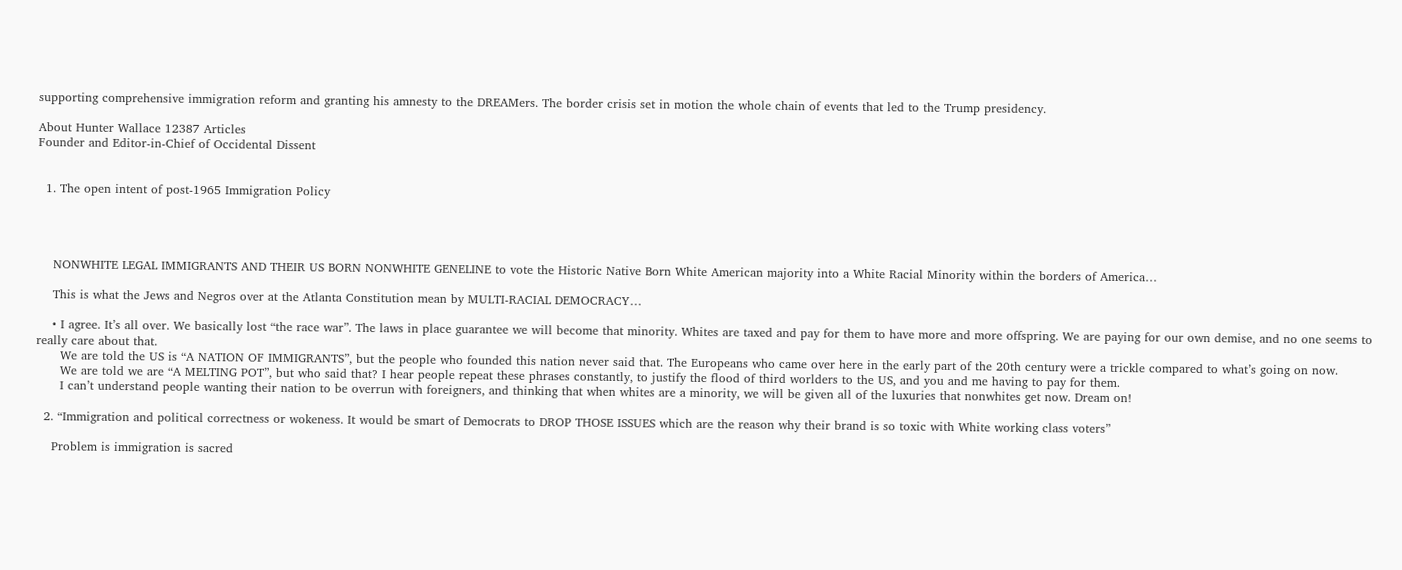supporting comprehensive immigration reform and granting his amnesty to the DREAMers. The border crisis set in motion the whole chain of events that led to the Trump presidency.

About Hunter Wallace 12387 Articles
Founder and Editor-in-Chief of Occidental Dissent


  1. The open intent of post-1965 Immigration Policy




    NONWHITE LEGAL IMMIGRANTS AND THEIR US BORN NONWHITE GENELINE to vote the Historic Native Born White American majority into a White Racial Minority within the borders of America…

    This is what the Jews and Negros over at the Atlanta Constitution mean by MULTI-RACIAL DEMOCRACY…

    • I agree. It’s all over. We basically lost “the race war”. The laws in place guarantee we will become that minority. Whites are taxed and pay for them to have more and more offspring. We are paying for our own demise, and no one seems to really care about that.
      We are told the US is “A NATION OF IMMIGRANTS”, but the people who founded this nation never said that. The Europeans who came over here in the early part of the 20th century were a trickle compared to what’s going on now.
      We are told we are “A MELTING POT”, but who said that? I hear people repeat these phrases constantly, to justify the flood of third worlders to the US, and you and me having to pay for them.
      I can’t understand people wanting their nation to be overrun with foreigners, and thinking that when whites are a minority, we will be given all of the luxuries that nonwhites get now. Dream on!

  2. “Immigration and political correctness or wokeness. It would be smart of Democrats to DROP THOSE ISSUES which are the reason why their brand is so toxic with White working class voters”

    Problem is immigration is sacred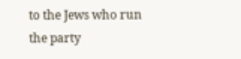to the Jews who run the party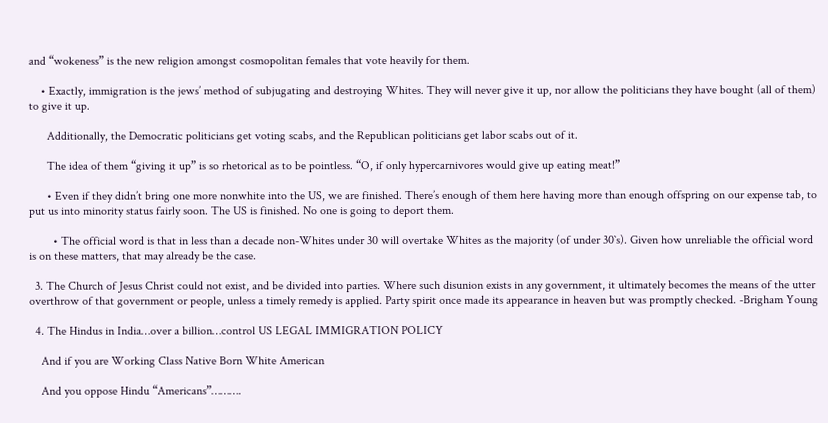and “wokeness” is the new religion amongst cosmopolitan females that vote heavily for them.

    • Exactly, immigration is the jews’ method of subjugating and destroying Whites. They will never give it up, nor allow the politicians they have bought (all of them) to give it up.

      Additionally, the Democratic politicians get voting scabs, and the Republican politicians get labor scabs out of it.

      The idea of them “giving it up” is so rhetorical as to be pointless. “O, if only hypercarnivores would give up eating meat!”

      • Even if they didn’t bring one more nonwhite into the US, we are finished. There’s enough of them here having more than enough offspring on our expense tab, to put us into minority status fairly soon. The US is finished. No one is going to deport them.

        • The official word is that in less than a decade non-Whites under 30 will overtake Whites as the majority (of under 30`s). Given how unreliable the official word is on these matters, that may already be the case.

  3. The Church of Jesus Christ could not exist, and be divided into parties. Where such disunion exists in any government, it ultimately becomes the means of the utter overthrow of that government or people, unless a timely remedy is applied. Party spirit once made its appearance in heaven but was promptly checked. -Brigham Young

  4. The Hindus in India…over a billion…control US LEGAL IMMIGRATION POLICY

    And if you are Working Class Native Born White American

    And you oppose Hindu “Americans”……….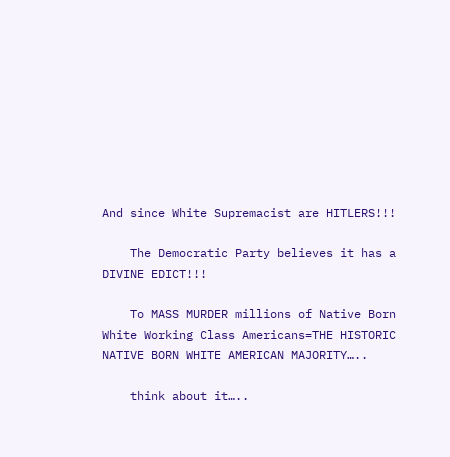And since White Supremacist are HITLERS!!!

    The Democratic Party believes it has a DIVINE EDICT!!!

    To MASS MURDER millions of Native Born White Working Class Americans=THE HISTORIC NATIVE BORN WHITE AMERICAN MAJORITY…..

    think about it…..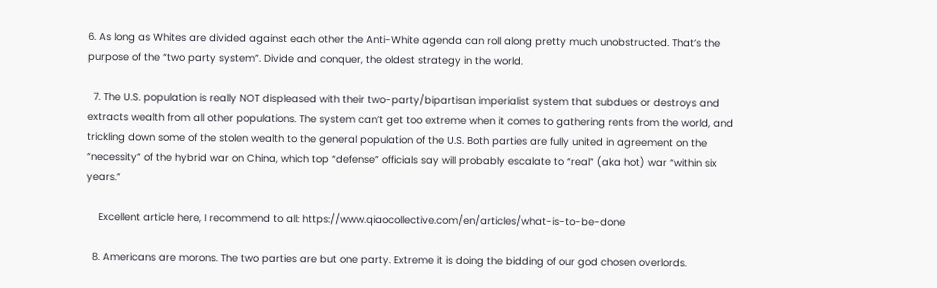6. As long as Whites are divided against each other the Anti-White agenda can roll along pretty much unobstructed. That’s the purpose of the “two party system”. Divide and conquer, the oldest strategy in the world.

  7. The U.S. population is really NOT displeased with their two-party/bipartisan imperialist system that subdues or destroys and extracts wealth from all other populations. The system can’t get too extreme when it comes to gathering rents from the world, and trickling down some of the stolen wealth to the general population of the U.S. Both parties are fully united in agreement on the “necessity” of the hybrid war on China, which top “defense” officials say will probably escalate to “real” (aka hot) war “within six years.”

    Excellent article here, I recommend to all: https://www.qiaocollective.com/en/articles/what-is-to-be-done

  8. Americans are morons. The two parties are but one party. Extreme it is doing the bidding of our god chosen overlords.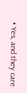• Yes, and they care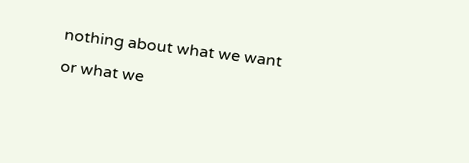nothing about what we want or what we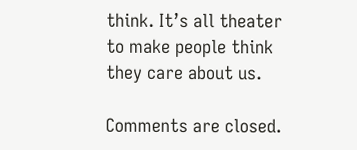think. It’s all theater to make people think they care about us.

Comments are closed.